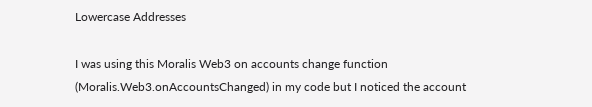Lowercase Addresses

I was using this Moralis Web3 on accounts change function (Moralis.Web3.onAccountsChanged) in my code but I noticed the account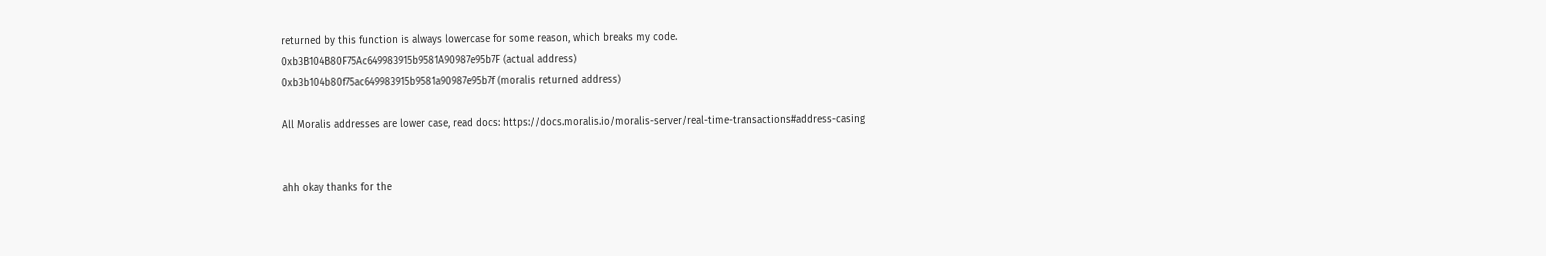returned by this function is always lowercase for some reason, which breaks my code.
0xb3B104B80F75Ac649983915b9581A90987e95b7F (actual address)
0xb3b104b80f75ac649983915b9581a90987e95b7f (moralis returned address)

All Moralis addresses are lower case, read docs: https://docs.moralis.io/moralis-server/real-time-transactions#address-casing


ahh okay thanks for the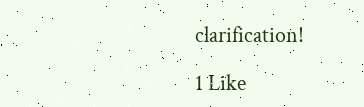clarification!

1 Like